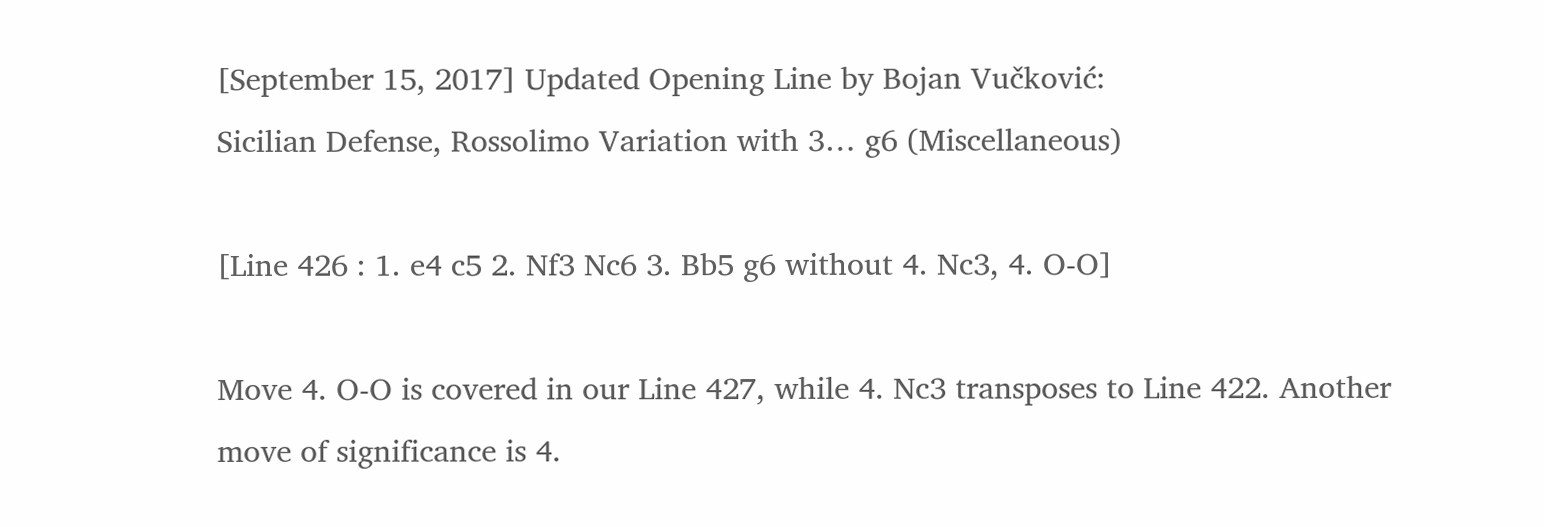[September 15, 2017] Updated Opening Line by Bojan Vučković:
Sicilian Defense, Rossolimo Variation with 3… g6 (Miscellaneous)

[Line 426 : 1. e4 c5 2. Nf3 Nc6 3. Bb5 g6 without 4. Nc3, 4. O-O]

Move 4. O-O is covered in our Line 427, while 4. Nc3 transposes to Line 422. Another move of significance is 4.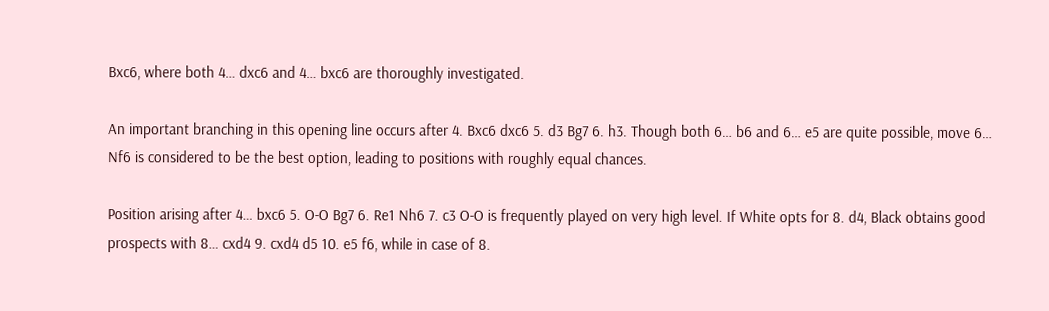Bxc6, where both 4… dxc6 and 4… bxc6 are thoroughly investigated.

An important branching in this opening line occurs after 4. Bxc6 dxc6 5. d3 Bg7 6. h3. Though both 6… b6 and 6… e5 are quite possible, move 6… Nf6 is considered to be the best option, leading to positions with roughly equal chances.

Position arising after 4… bxc6 5. O-O Bg7 6. Re1 Nh6 7. c3 O-O is frequently played on very high level. If White opts for 8. d4, Black obtains good prospects with 8… cxd4 9. cxd4 d5 10. e5 f6, while in case of 8.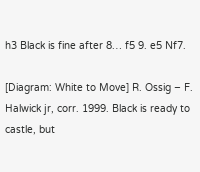h3 Black is fine after 8… f5 9. e5 Nf7.

[Diagram: White to Move] R. Ossig – F. Halwick jr, corr. 1999. Black is ready to castle, but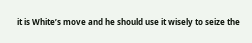it is White’s move and he should use it wisely to seize the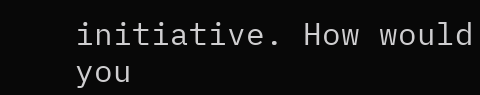initiative. How would you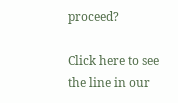proceed?

Click here to see the line in our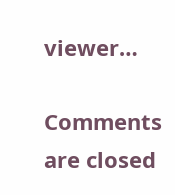viewer…

Comments are closed